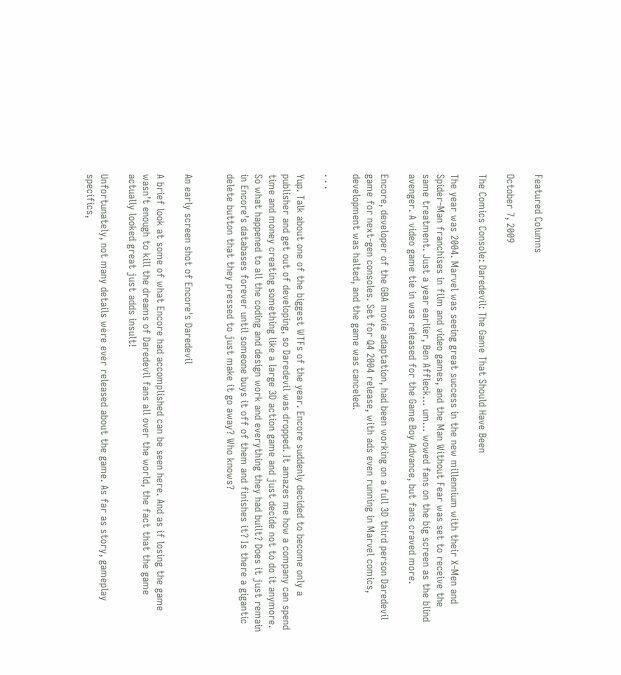Featured Columns

October 7, 2009

The Comics Console: Daredevil: The Game That Should Have Been

The year was 2004. Marvel was seeing great success in the new millennium with their X-Men and Spider-Man franchises in film and video games, and the Man Without Fear was set to receive the same treatment. Just a year earlier, Ben Affleck… um… wowed fans on the big screen as the blind avenger. A video game tie in was released for the Game Boy Advance, but fans craved more.

Encore, developer of the GBA movie adaptation, had been working on a full 3D third person Daredevil game for next-gen consoles. Set for Q4 2004 release, with ads even running in Marvel comics, development was halted, and the game was canceled.

. . .

Yup. Talk about one of the biggest WTFs of the year. Encore suddenly decided to become only a publisher and get out of developing, so Daredevil was dropped. It amazes me how a company can spend time and money creating something like a large 3D action game and just decide not to do it anymore. So what happened to all the coding and design work and everything they had built? Does it just remain in Encore’s databases forever until someone buys it off of them and finishes it? Is there a gigantic delete button that they pressed to just make it go away? Who knows?


An early screen shot of Encore's Daredevil

A brief look at some of what Encore had accomplished can be seen here. And as if losing the game wasn’t enough to kill the dreams of Daredevil fans all over the world, the fact that the game actually looked great just adds insult!

Unfortunately, not many details were ever released about the game. As far as story, gameplay specifics,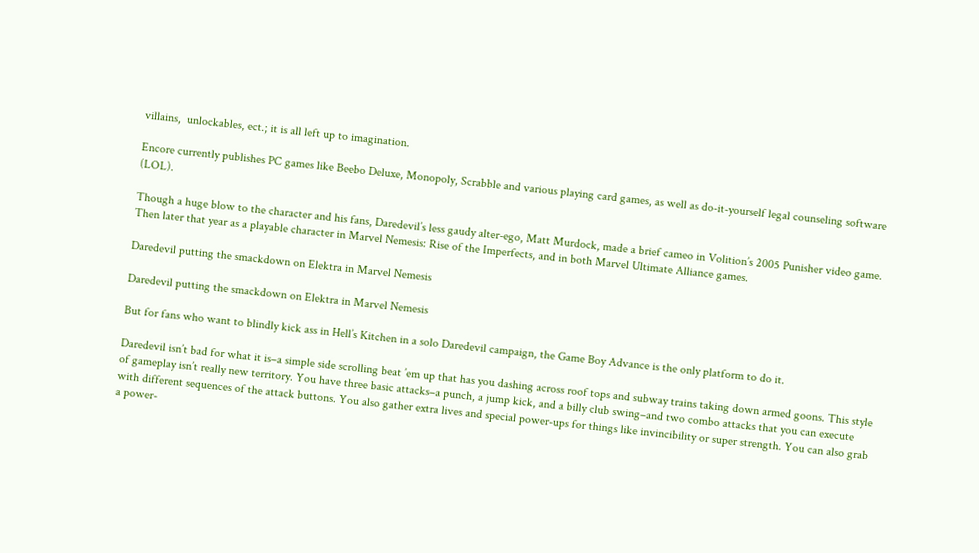villains,  unlockables, ect.; it is all left up to imagination.

Encore currently publishes PC games like Beebo Deluxe, Monopoly, Scrabble and various playing card games, as well as do-it-yourself legal counseling software (LOL).

Though a huge blow to the character and his fans, Daredevil’s less gaudy alter-ego, Matt Murdock, made a brief cameo in Volition’s 2005 Punisher video game. Then later that year as a playable character in Marvel Nemesis: Rise of the Imperfects, and in both Marvel Ultimate Alliance games.

Daredevil putting the smackdown on Elektra in Marvel Nemesis

Daredevil putting the smackdown on Elektra in Marvel Nemesis

But for fans who want to blindly kick ass in Hell’s Kitchen in a solo Daredevil campaign, the Game Boy Advance is the only platform to do it.

Daredevil isn’t bad for what it is–a simple side scrolling beat ’em up that has you dashing across roof tops and subway trains taking down armed goons. This style of gameplay isn’t really new territory. You have three basic attacks–a punch, a jump kick, and a billy club swing–and two combo attacks that you can execute with different sequences of the attack buttons. You also gather extra lives and special power-ups for things like invincibility or super strength. You can also grab a power-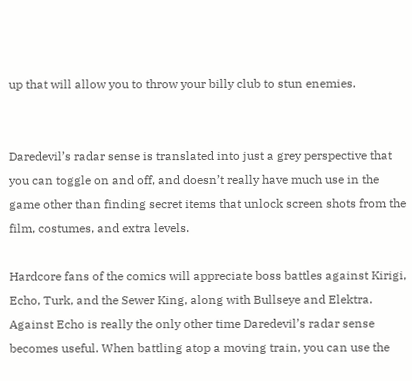up that will allow you to throw your billy club to stun enemies.


Daredevil’s radar sense is translated into just a grey perspective that you can toggle on and off, and doesn’t really have much use in the game other than finding secret items that unlock screen shots from the film, costumes, and extra levels.

Hardcore fans of the comics will appreciate boss battles against Kirigi, Echo, Turk, and the Sewer King, along with Bullseye and Elektra. Against Echo is really the only other time Daredevil’s radar sense becomes useful. When battling atop a moving train, you can use the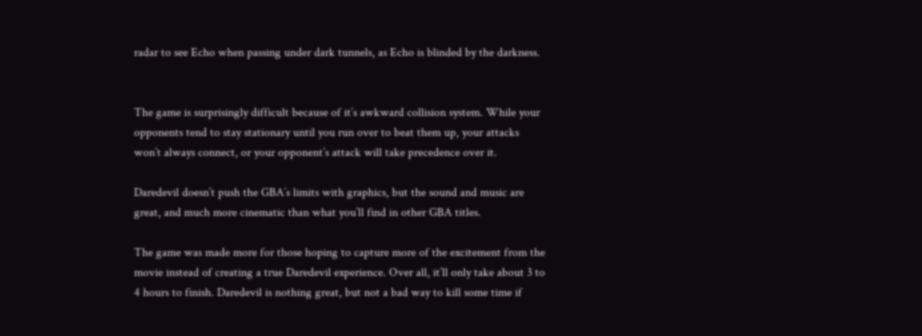radar to see Echo when passing under dark tunnels, as Echo is blinded by the darkness.


The game is surprisingly difficult because of it’s awkward collision system. While your opponents tend to stay stationary until you run over to beat them up, your attacks won’t always connect, or your opponent’s attack will take precedence over it.

Daredevil doesn’t push the GBA’s limits with graphics, but the sound and music are great, and much more cinematic than what you’ll find in other GBA titles.

The game was made more for those hoping to capture more of the excitement from the movie instead of creating a true Daredevil experience. Over all, it’ll only take about 3 to 4 hours to finish. Daredevil is nothing great, but not a bad way to kill some time if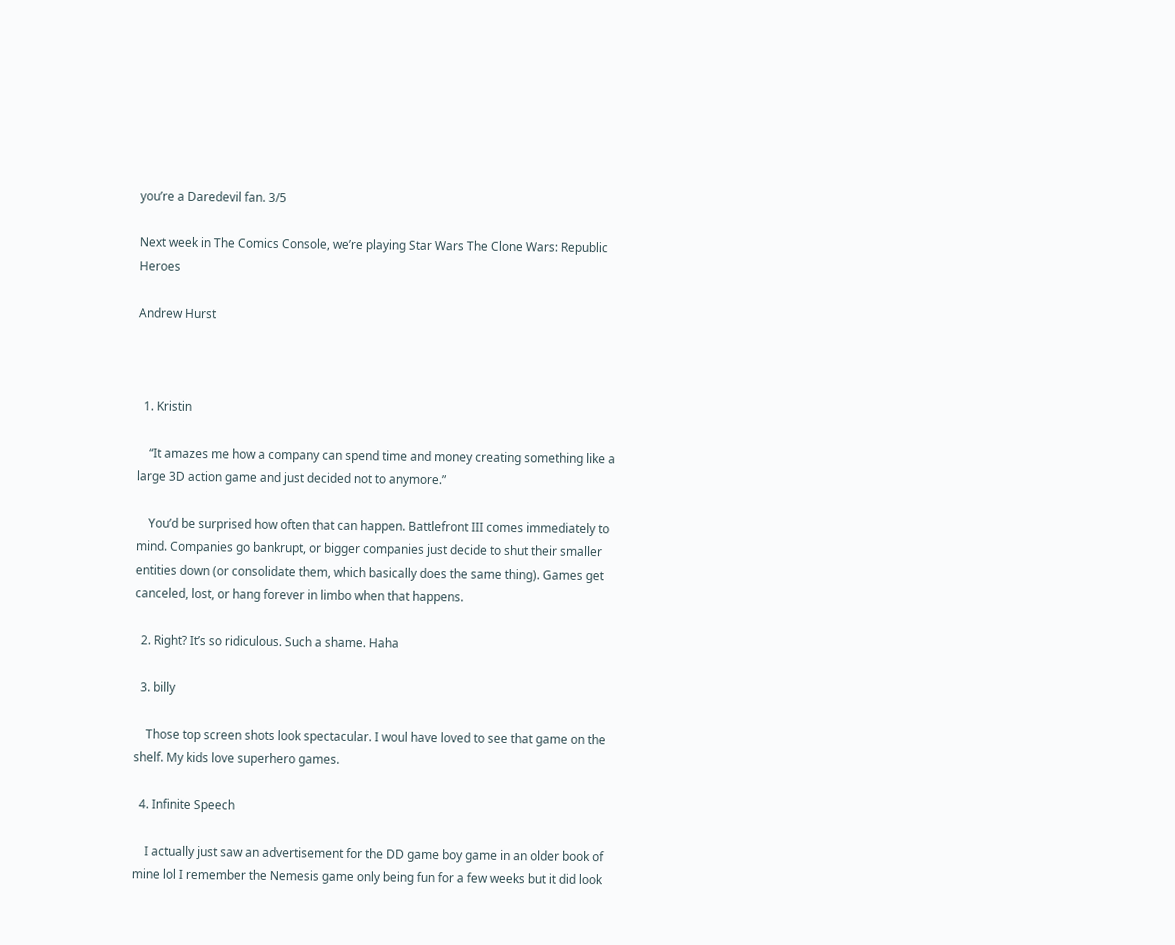you’re a Daredevil fan. 3/5

Next week in The Comics Console, we’re playing Star Wars The Clone Wars: Republic Heroes

Andrew Hurst



  1. Kristin

    “It amazes me how a company can spend time and money creating something like a large 3D action game and just decided not to anymore.”

    You’d be surprised how often that can happen. Battlefront III comes immediately to mind. Companies go bankrupt, or bigger companies just decide to shut their smaller entities down (or consolidate them, which basically does the same thing). Games get canceled, lost, or hang forever in limbo when that happens.

  2. Right? It’s so ridiculous. Such a shame. Haha

  3. billy

    Those top screen shots look spectacular. I woul have loved to see that game on the shelf. My kids love superhero games.

  4. Infinite Speech

    I actually just saw an advertisement for the DD game boy game in an older book of mine lol I remember the Nemesis game only being fun for a few weeks but it did look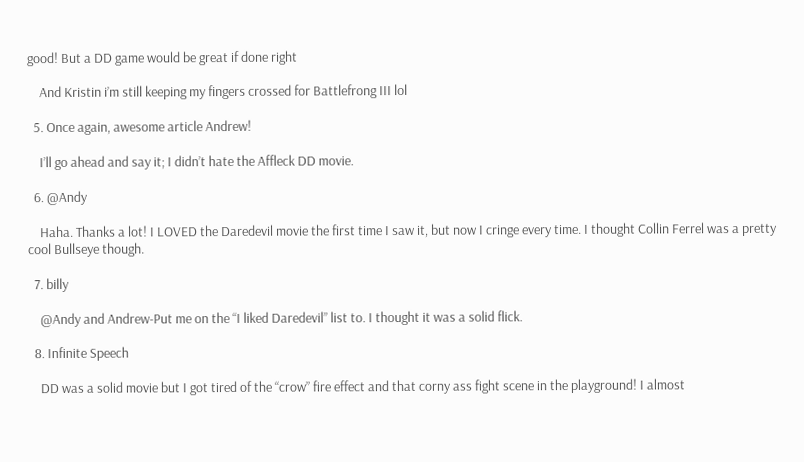good! But a DD game would be great if done right

    And Kristin i’m still keeping my fingers crossed for Battlefrong III lol

  5. Once again, awesome article Andrew!

    I’ll go ahead and say it; I didn’t hate the Affleck DD movie.

  6. @Andy

    Haha. Thanks a lot! I LOVED the Daredevil movie the first time I saw it, but now I cringe every time. I thought Collin Ferrel was a pretty cool Bullseye though.

  7. billy

    @Andy and Andrew-Put me on the “I liked Daredevil” list to. I thought it was a solid flick.

  8. Infinite Speech

    DD was a solid movie but I got tired of the “crow” fire effect and that corny ass fight scene in the playground! I almost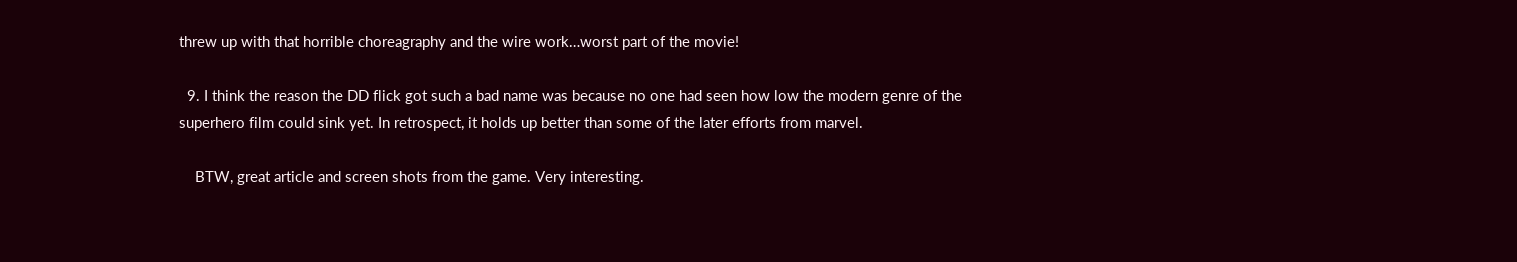threw up with that horrible choreagraphy and the wire work…worst part of the movie!

  9. I think the reason the DD flick got such a bad name was because no one had seen how low the modern genre of the superhero film could sink yet. In retrospect, it holds up better than some of the later efforts from marvel.

    BTW, great article and screen shots from the game. Very interesting.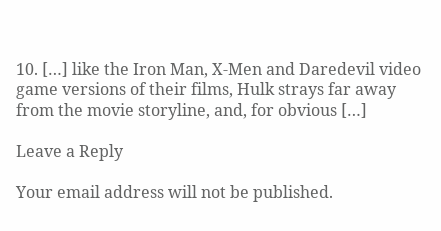10. […] like the Iron Man, X-Men and Daredevil video game versions of their films, Hulk strays far away from the movie storyline, and, for obvious […]

Leave a Reply

Your email address will not be published.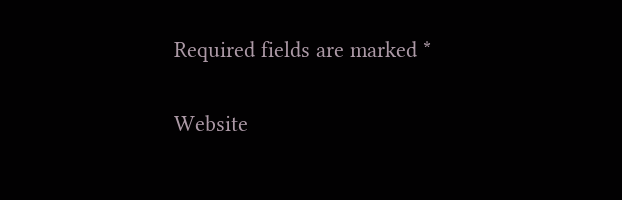Required fields are marked *

Website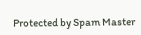Protected by Spam Master